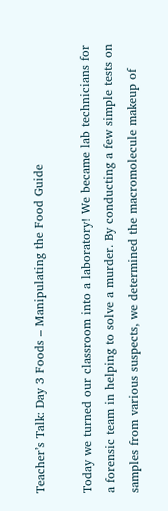Teacher’s Talk: Day 3 Foods – Manipulating the Food Guide

Today we turned our classroom into a laboratory! We became lab technicians for a forensic team in helping to solve a murder. By conducting a few simple tests on samples from various suspects, we determined the macromolecule makeup of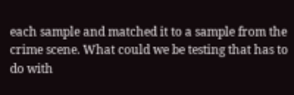each sample and matched it to a sample from the crime scene. What could we be testing that has to do with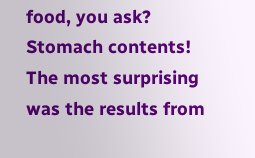food, you ask? Stomach contents! The most surprising was the results from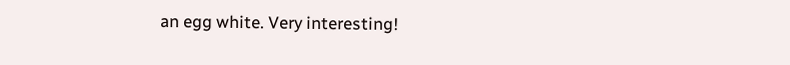an egg white. Very interesting!